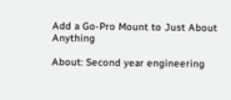Add a Go-Pro Mount to Just About Anything

About: Second year engineering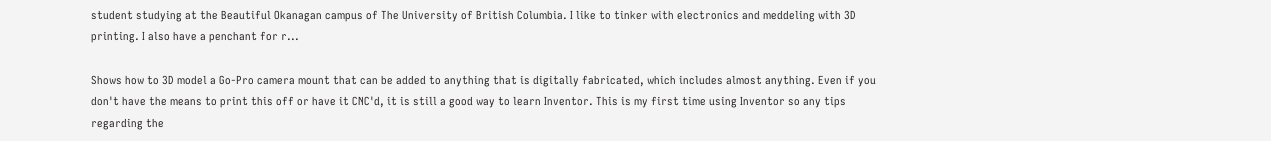student studying at the Beautiful Okanagan campus of The University of British Columbia. I like to tinker with electronics and meddeling with 3D printing. I also have a penchant for r...

Shows how to 3D model a Go-Pro camera mount that can be added to anything that is digitally fabricated, which includes almost anything. Even if you don't have the means to print this off or have it CNC'd, it is still a good way to learn Inventor. This is my first time using Inventor so any tips regarding the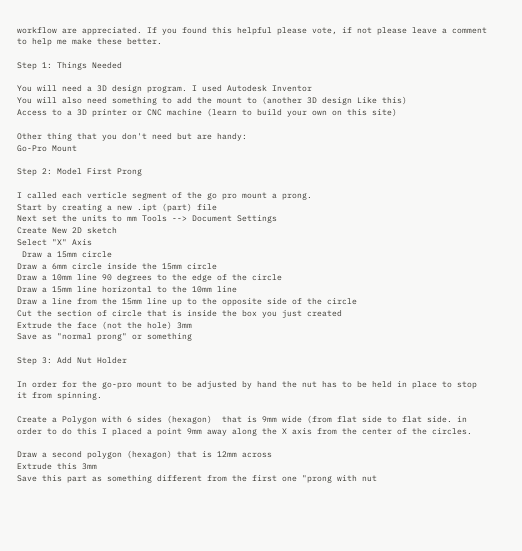workflow are appreciated. If you found this helpful please vote, if not please leave a comment to help me make these better.

Step 1: Things Needed

You will need a 3D design program. I used Autodesk Inventor
You will also need something to add the mount to (another 3D design Like this)
Access to a 3D printer or CNC machine (learn to build your own on this site)

Other thing that you don't need but are handy:
Go-Pro Mount

Step 2: Model First Prong

I called each verticle segment of the go pro mount a prong.
Start by creating a new .ipt (part) file
Next set the units to mm Tools --> Document Settings
Create New 2D sketch
Select "X" Axis
 Draw a 15mm circle
Draw a 6mm circle inside the 15mm circle
Draw a 10mm line 90 degrees to the edge of the circle
Draw a 15mm line horizontal to the 10mm line
Draw a line from the 15mm line up to the opposite side of the circle
Cut the section of circle that is inside the box you just created
Extrude the face (not the hole) 3mm
Save as "normal prong" or something

Step 3: Add Nut Holder

In order for the go-pro mount to be adjusted by hand the nut has to be held in place to stop it from spinning.

Create a Polygon with 6 sides (hexagon)  that is 9mm wide (from flat side to flat side. in order to do this I placed a point 9mm away along the X axis from the center of the circles.

Draw a second polygon (hexagon) that is 12mm across
Extrude this 3mm
Save this part as something different from the first one "prong with nut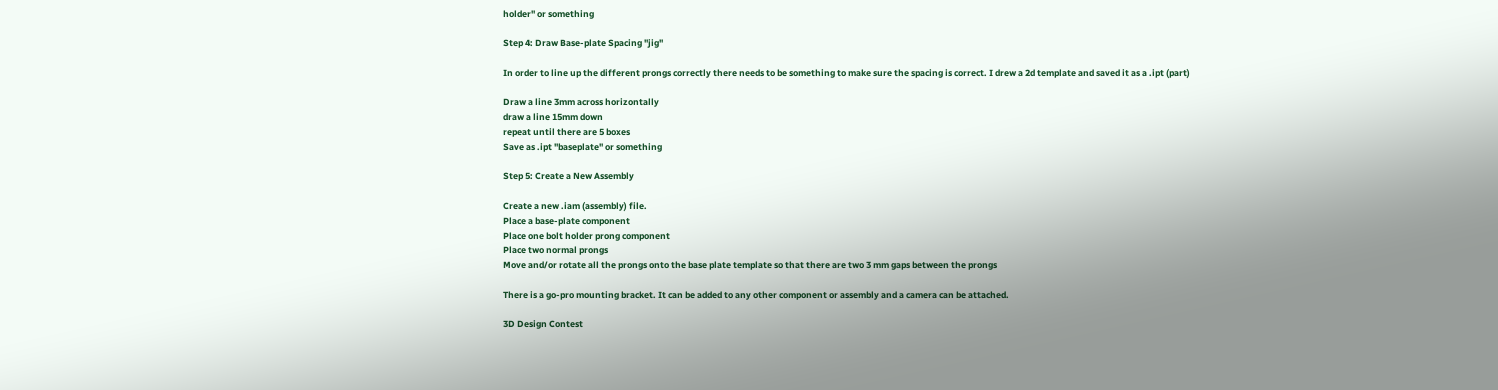holder" or something

Step 4: Draw Base-plate Spacing "jig"

In order to line up the different prongs correctly there needs to be something to make sure the spacing is correct. I drew a 2d template and saved it as a .ipt (part)

Draw a line 3mm across horizontally
draw a line 15mm down
repeat until there are 5 boxes
Save as .ipt "baseplate" or something

Step 5: Create a New Assembly

Create a new .iam (assembly) file.
Place a base-plate component
Place one bolt holder prong component
Place two normal prongs
Move and/or rotate all the prongs onto the base plate template so that there are two 3 mm gaps between the prongs

There is a go-pro mounting bracket. It can be added to any other component or assembly and a camera can be attached.

3D Design Contest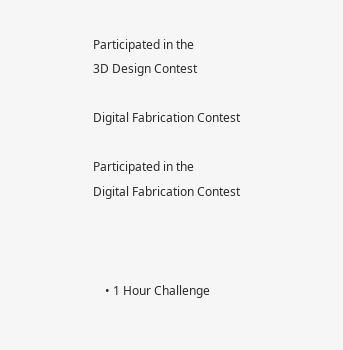Participated in the
3D Design Contest

Digital Fabrication Contest

Participated in the
Digital Fabrication Contest



    • 1 Hour Challenge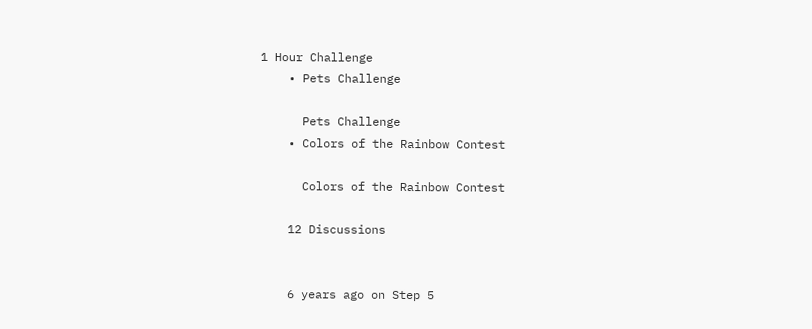1 Hour Challenge
    • Pets Challenge

      Pets Challenge
    • Colors of the Rainbow Contest

      Colors of the Rainbow Contest

    12 Discussions


    6 years ago on Step 5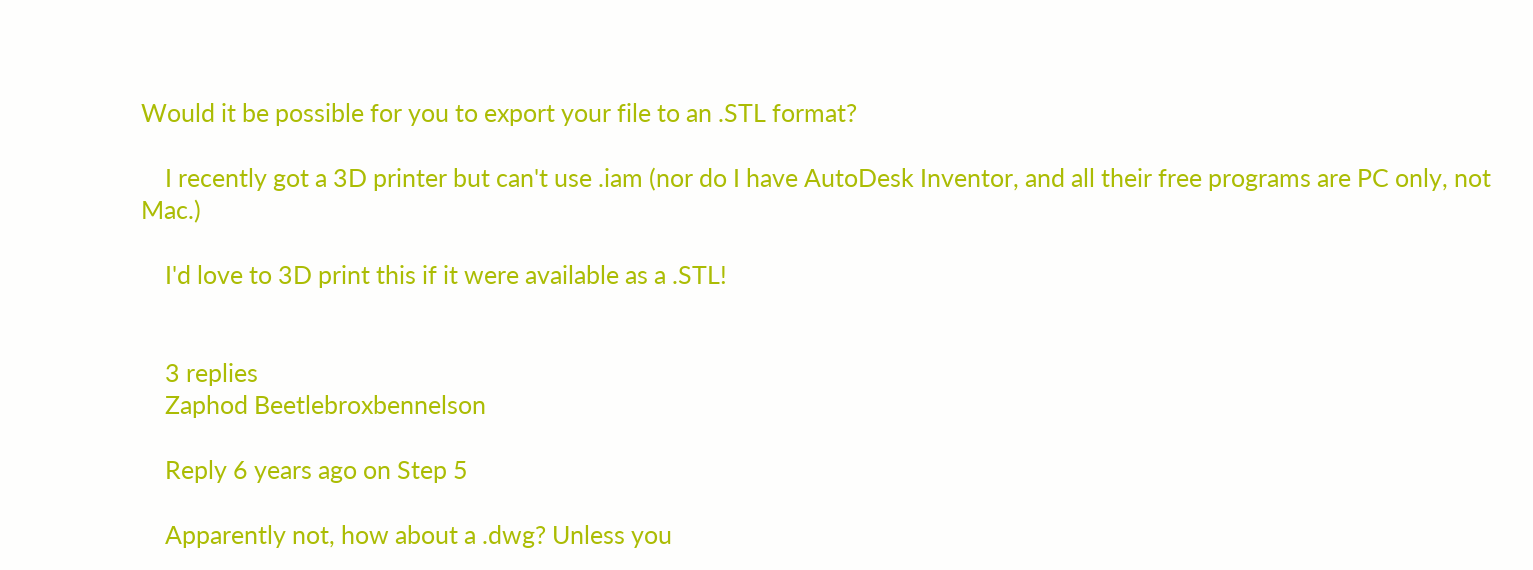Would it be possible for you to export your file to an .STL format?

    I recently got a 3D printer but can't use .iam (nor do I have AutoDesk Inventor, and all their free programs are PC only, not Mac.)

    I'd love to 3D print this if it were available as a .STL!


    3 replies
    Zaphod Beetlebroxbennelson

    Reply 6 years ago on Step 5

    Apparently not, how about a .dwg? Unless you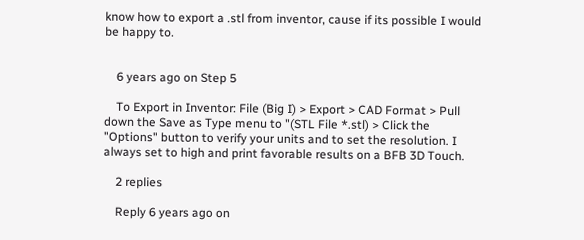know how to export a .stl from inventor, cause if its possible I would be happy to.


    6 years ago on Step 5

    To Export in Inventor: File (Big I) > Export > CAD Format > Pull down the Save as Type menu to "(STL File *.stl) > Click the "Options" button to verify your units and to set the resolution. I always set to high and print favorable results on a BFB 3D Touch.

    2 replies

    Reply 6 years ago on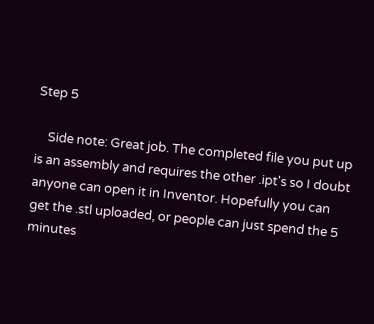Step 5

    Side note: Great job. The completed file you put up is an assembly and requires the other .ipt's so I doubt anyone can open it in Inventor. Hopefully you can get the .stl uploaded, or people can just spend the 5 minutes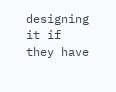designing it if they have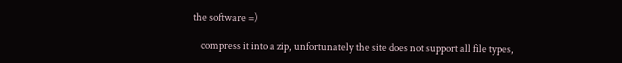the software =)

    compress it into a zip, unfortunately the site does not support all file types,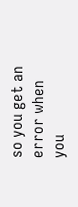so you get an error when you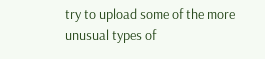try to upload some of the more unusual types of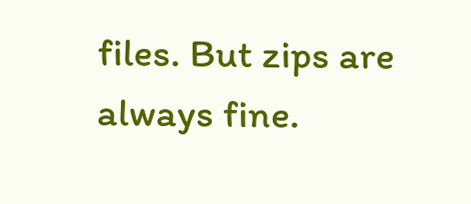files. But zips are always fine.